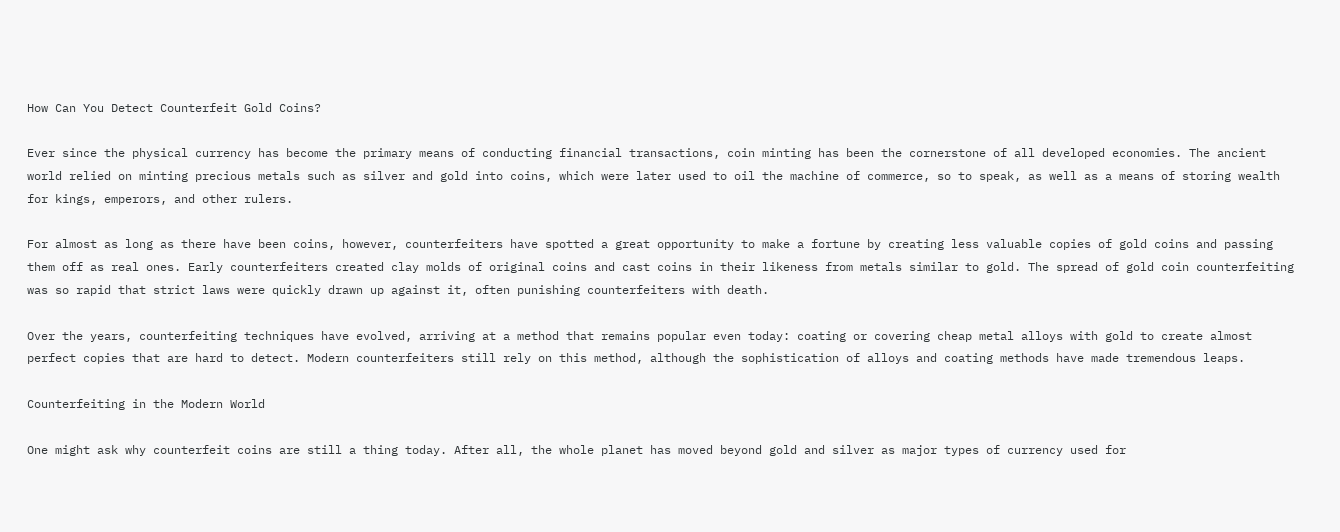How Can You Detect Counterfeit Gold Coins?

Ever since the physical currency has become the primary means of conducting financial transactions, coin minting has been the cornerstone of all developed economies. The ancient world relied on minting precious metals such as silver and gold into coins, which were later used to oil the machine of commerce, so to speak, as well as a means of storing wealth for kings, emperors, and other rulers.

For almost as long as there have been coins, however, counterfeiters have spotted a great opportunity to make a fortune by creating less valuable copies of gold coins and passing them off as real ones. Early counterfeiters created clay molds of original coins and cast coins in their likeness from metals similar to gold. The spread of gold coin counterfeiting was so rapid that strict laws were quickly drawn up against it, often punishing counterfeiters with death.

Over the years, counterfeiting techniques have evolved, arriving at a method that remains popular even today: coating or covering cheap metal alloys with gold to create almost perfect copies that are hard to detect. Modern counterfeiters still rely on this method, although the sophistication of alloys and coating methods have made tremendous leaps.

Counterfeiting in the Modern World

One might ask why counterfeit coins are still a thing today. After all, the whole planet has moved beyond gold and silver as major types of currency used for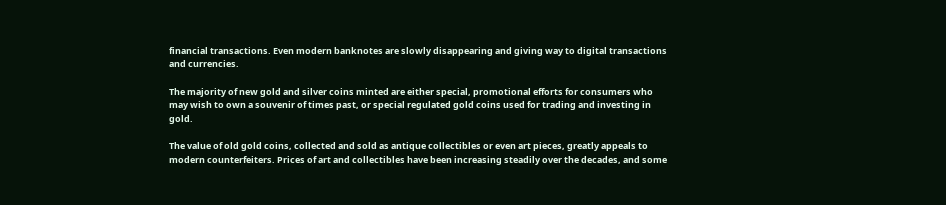financial transactions. Even modern banknotes are slowly disappearing and giving way to digital transactions and currencies.

The majority of new gold and silver coins minted are either special, promotional efforts for consumers who may wish to own a souvenir of times past, or special regulated gold coins used for trading and investing in gold.

The value of old gold coins, collected and sold as antique collectibles or even art pieces, greatly appeals to modern counterfeiters. Prices of art and collectibles have been increasing steadily over the decades, and some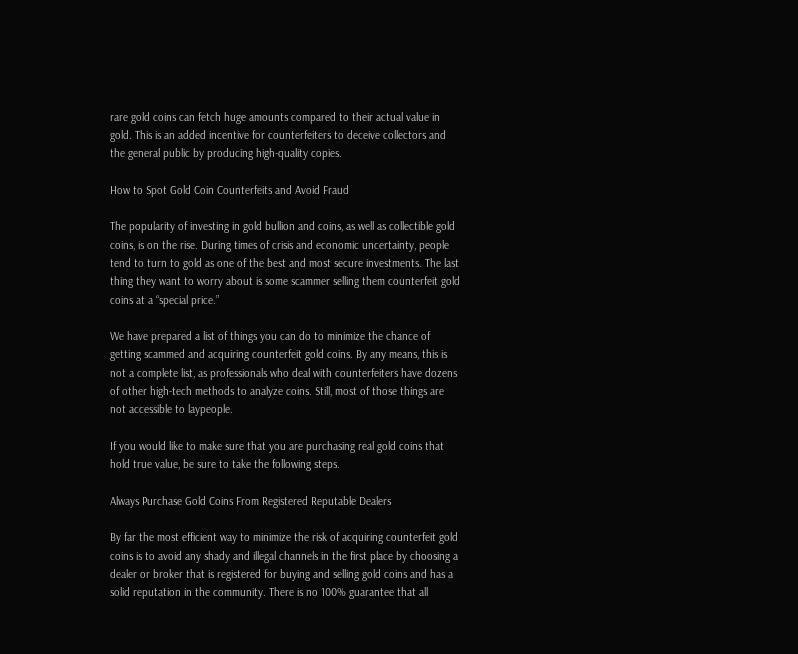rare gold coins can fetch huge amounts compared to their actual value in gold. This is an added incentive for counterfeiters to deceive collectors and the general public by producing high-quality copies.

How to Spot Gold Coin Counterfeits and Avoid Fraud

The popularity of investing in gold bullion and coins, as well as collectible gold coins, is on the rise. During times of crisis and economic uncertainty, people tend to turn to gold as one of the best and most secure investments. The last thing they want to worry about is some scammer selling them counterfeit gold coins at a “special price.”

We have prepared a list of things you can do to minimize the chance of getting scammed and acquiring counterfeit gold coins. By any means, this is not a complete list, as professionals who deal with counterfeiters have dozens of other high-tech methods to analyze coins. Still, most of those things are not accessible to laypeople.

If you would like to make sure that you are purchasing real gold coins that hold true value, be sure to take the following steps.

Always Purchase Gold Coins From Registered Reputable Dealers

By far the most efficient way to minimize the risk of acquiring counterfeit gold coins is to avoid any shady and illegal channels in the first place by choosing a dealer or broker that is registered for buying and selling gold coins and has a solid reputation in the community. There is no 100% guarantee that all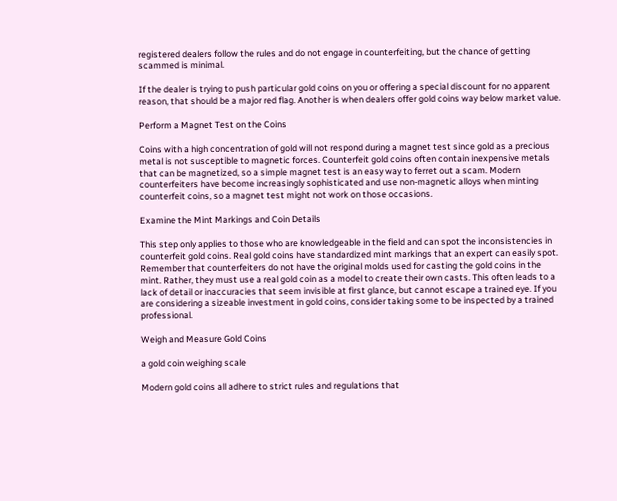registered dealers follow the rules and do not engage in counterfeiting, but the chance of getting scammed is minimal.

If the dealer is trying to push particular gold coins on you or offering a special discount for no apparent reason, that should be a major red flag. Another is when dealers offer gold coins way below market value.

Perform a Magnet Test on the Coins

Coins with a high concentration of gold will not respond during a magnet test since gold as a precious metal is not susceptible to magnetic forces. Counterfeit gold coins often contain inexpensive metals that can be magnetized, so a simple magnet test is an easy way to ferret out a scam. Modern counterfeiters have become increasingly sophisticated and use non-magnetic alloys when minting counterfeit coins, so a magnet test might not work on those occasions.

Examine the Mint Markings and Coin Details

This step only applies to those who are knowledgeable in the field and can spot the inconsistencies in counterfeit gold coins. Real gold coins have standardized mint markings that an expert can easily spot. Remember that counterfeiters do not have the original molds used for casting the gold coins in the mint. Rather, they must use a real gold coin as a model to create their own casts. This often leads to a lack of detail or inaccuracies that seem invisible at first glance, but cannot escape a trained eye. If you are considering a sizeable investment in gold coins, consider taking some to be inspected by a trained professional.

Weigh and Measure Gold Coins

a gold coin weighing scale

Modern gold coins all adhere to strict rules and regulations that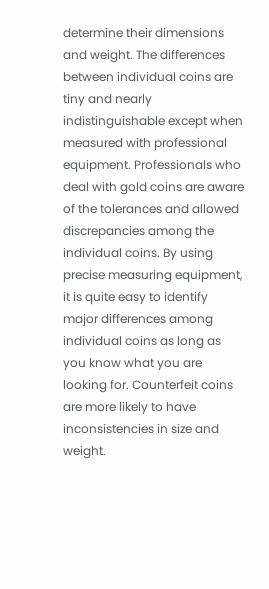determine their dimensions and weight. The differences between individual coins are tiny and nearly indistinguishable except when measured with professional equipment. Professionals who deal with gold coins are aware of the tolerances and allowed discrepancies among the individual coins. By using precise measuring equipment, it is quite easy to identify major differences among individual coins as long as you know what you are looking for. Counterfeit coins are more likely to have inconsistencies in size and weight.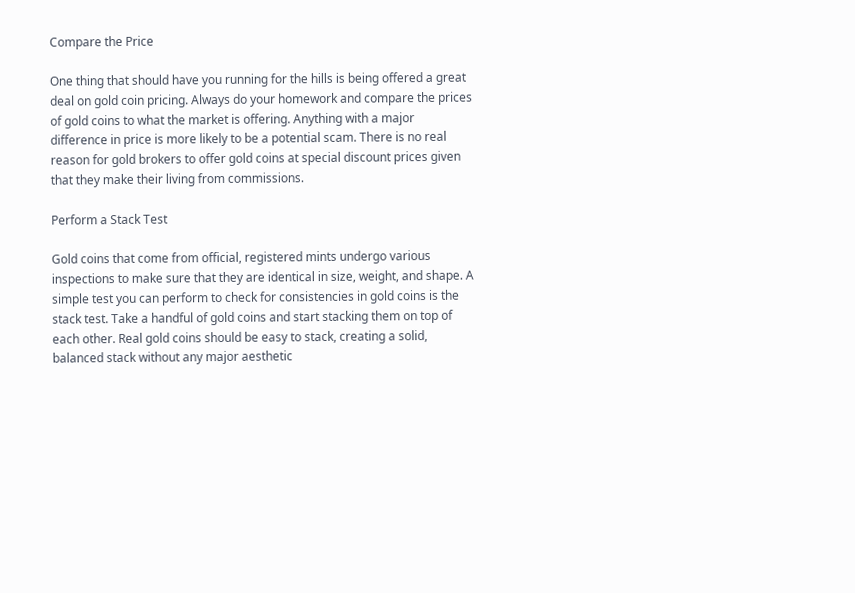Compare the Price

One thing that should have you running for the hills is being offered a great deal on gold coin pricing. Always do your homework and compare the prices of gold coins to what the market is offering. Anything with a major difference in price is more likely to be a potential scam. There is no real reason for gold brokers to offer gold coins at special discount prices given that they make their living from commissions.

Perform a Stack Test

Gold coins that come from official, registered mints undergo various inspections to make sure that they are identical in size, weight, and shape. A simple test you can perform to check for consistencies in gold coins is the stack test. Take a handful of gold coins and start stacking them on top of each other. Real gold coins should be easy to stack, creating a solid, balanced stack without any major aesthetic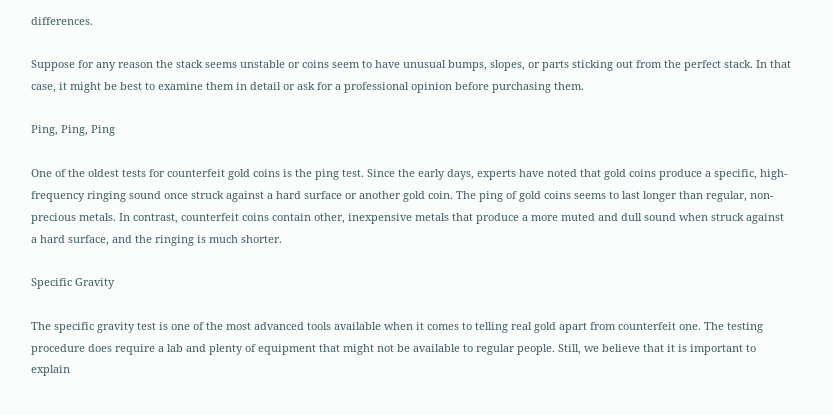differences.

Suppose for any reason the stack seems unstable or coins seem to have unusual bumps, slopes, or parts sticking out from the perfect stack. In that case, it might be best to examine them in detail or ask for a professional opinion before purchasing them.

Ping, Ping, Ping

One of the oldest tests for counterfeit gold coins is the ping test. Since the early days, experts have noted that gold coins produce a specific, high-frequency ringing sound once struck against a hard surface or another gold coin. The ping of gold coins seems to last longer than regular, non-precious metals. In contrast, counterfeit coins contain other, inexpensive metals that produce a more muted and dull sound when struck against a hard surface, and the ringing is much shorter.

Specific Gravity

The specific gravity test is one of the most advanced tools available when it comes to telling real gold apart from counterfeit one. The testing procedure does require a lab and plenty of equipment that might not be available to regular people. Still, we believe that it is important to explain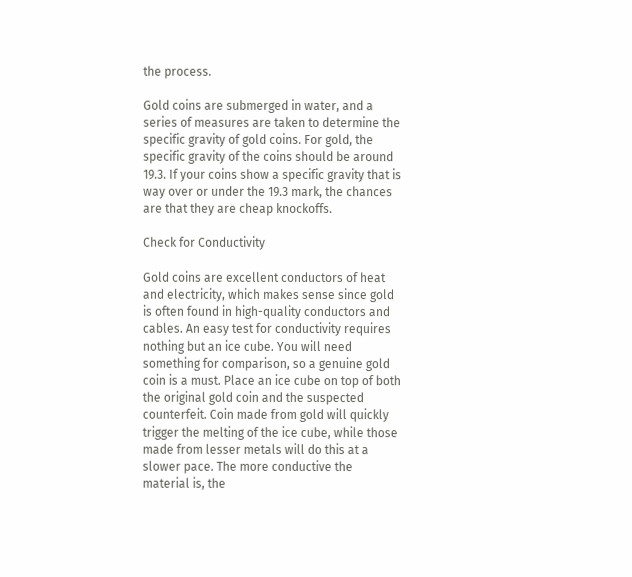the process.

Gold coins are submerged in water, and a series of measures are taken to determine the specific gravity of gold coins. For gold, the specific gravity of the coins should be around 19.3. If your coins show a specific gravity that is way over or under the 19.3 mark, the chances are that they are cheap knockoffs.

Check for Conductivity

Gold coins are excellent conductors of heat and electricity, which makes sense since gold is often found in high-quality conductors and cables. An easy test for conductivity requires nothing but an ice cube. You will need something for comparison, so a genuine gold coin is a must. Place an ice cube on top of both the original gold coin and the suspected counterfeit. Coin made from gold will quickly trigger the melting of the ice cube, while those made from lesser metals will do this at a slower pace. The more conductive the material is, the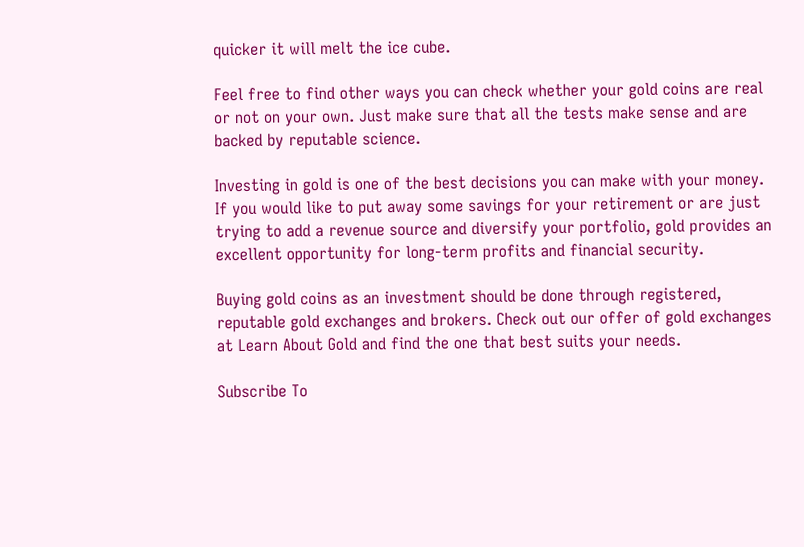quicker it will melt the ice cube.

Feel free to find other ways you can check whether your gold coins are real or not on your own. Just make sure that all the tests make sense and are backed by reputable science.

Investing in gold is one of the best decisions you can make with your money. If you would like to put away some savings for your retirement or are just trying to add a revenue source and diversify your portfolio, gold provides an excellent opportunity for long-term profits and financial security.

Buying gold coins as an investment should be done through registered, reputable gold exchanges and brokers. Check out our offer of gold exchanges at Learn About Gold and find the one that best suits your needs.

Subscribe To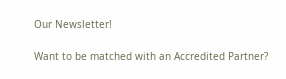Our Newsletter!

Want to be matched with an Accredited Partner?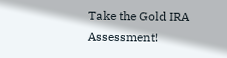Take the Gold IRA Assessment!